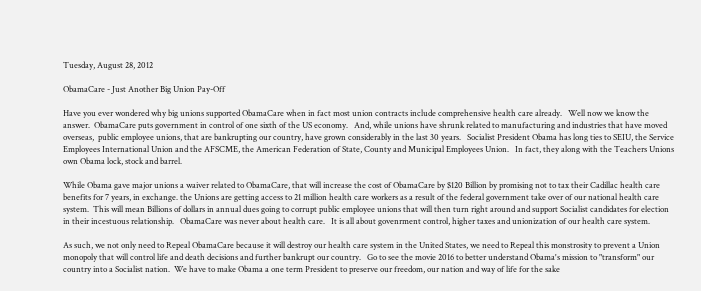Tuesday, August 28, 2012

ObamaCare - Just Another Big Union Pay-Off

Have you ever wondered why big unions supported ObamaCare when in fact most union contracts include comprehensive health care already.   Well now we know the answer.  ObamaCare puts government in control of one sixth of the US economy.   And, while unions have shrunk related to manufacturing and industries that have moved overseas,  public employee unions, that are bankrupting our country, have grown considerably in the last 30 years.   Socialist President Obama has long ties to SEIU, the Service Employees International Union and the AFSCME, the American Federation of State, County and Municipal Employees Union.   In fact, they along with the Teachers Unions own Obama lock, stock and barrel.

While Obama gave major unions a waiver related to ObamaCare, that will increase the cost of ObamaCare by $120 Billion by promising not to tax their Cadillac health care benefits for 7 years, in exchange. the Unions are getting access to 21 million health care workers as a result of the federal government take over of our national health care system.  This will mean Billions of dollars in annual dues going to corrupt public employee unions that will then turn right around and support Socialist candidates for election in their incestuous relationship.   ObamaCare was never about health care.   It is all about govenrment control, higher taxes and unionization of our health care system.

As such, we not only need to Repeal ObamaCare because it will destroy our health care system in the United States, we need to Repeal this monstrosity to prevent a Union monopoly that will control life and death decisions and further bankrupt our country.   Go to see the movie 2016 to better understand Obama's mission to "transform" our country into a Socialist nation.  We have to make Obama a one term President to preserve our freedom, our nation and way of life for the sake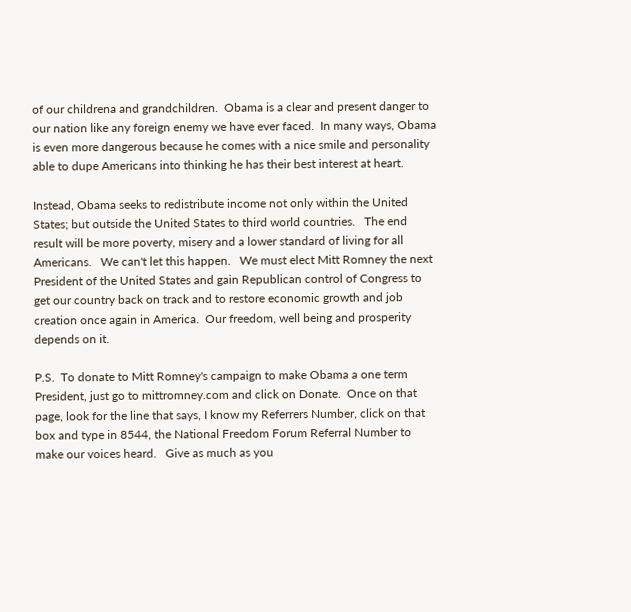of our childrena and grandchildren.  Obama is a clear and present danger to our nation like any foreign enemy we have ever faced.  In many ways, Obama is even more dangerous because he comes with a nice smile and personality able to dupe Americans into thinking he has their best interest at heart.

Instead, Obama seeks to redistribute income not only within the United States; but outside the United States to third world countries.   The end result will be more poverty, misery and a lower standard of living for all Americans.   We can't let this happen.   We must elect Mitt Romney the next President of the United States and gain Republican control of Congress to get our country back on track and to restore economic growth and job creation once again in America.  Our freedom, well being and prosperity depends on it.

P.S.  To donate to Mitt Romney's campaign to make Obama a one term President, just go to mittromney.com and click on Donate.  Once on that page, look for the line that says, I know my Referrers Number, click on that box and type in 8544, the National Freedom Forum Referral Number to make our voices heard.   Give as much as you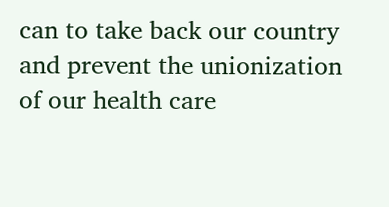can to take back our country and prevent the unionization of our health care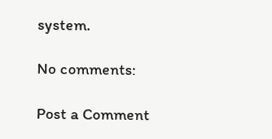system.

No comments:

Post a Comment